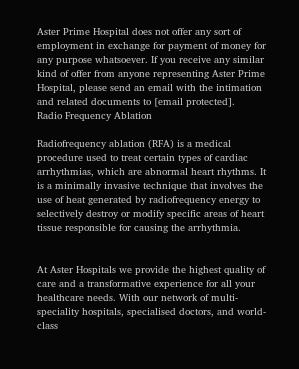Aster Prime Hospital does not offer any sort of employment in exchange for payment of money for any purpose whatsoever. If you receive any similar kind of offer from anyone representing Aster Prime Hospital, please send an email with the intimation and related documents to [email protected].
Radio Frequency Ablation

Radiofrequency ablation (RFA) is a medical procedure used to treat certain types of cardiac arrhythmias, which are abnormal heart rhythms. It is a minimally invasive technique that involves the use of heat generated by radiofrequency energy to selectively destroy or modify specific areas of heart tissue responsible for causing the arrhythmia.


At Aster Hospitals we provide the highest quality of care and a transformative experience for all your healthcare needs. With our network of multi-speciality hospitals, specialised doctors, and world-class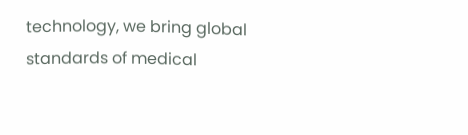technology, we bring global standards of medical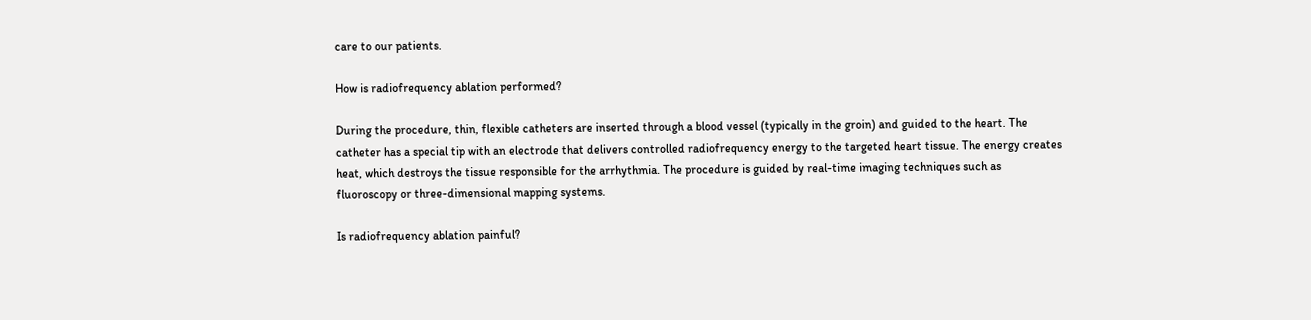care to our patients.

How is radiofrequency ablation performed?

During the procedure, thin, flexible catheters are inserted through a blood vessel (typically in the groin) and guided to the heart. The catheter has a special tip with an electrode that delivers controlled radiofrequency energy to the targeted heart tissue. The energy creates heat, which destroys the tissue responsible for the arrhythmia. The procedure is guided by real-time imaging techniques such as fluoroscopy or three-dimensional mapping systems.

Is radiofrequency ablation painful?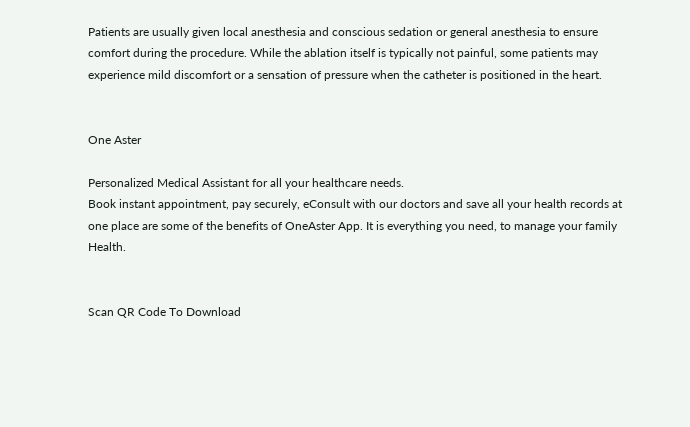Patients are usually given local anesthesia and conscious sedation or general anesthesia to ensure comfort during the procedure. While the ablation itself is typically not painful, some patients may experience mild discomfort or a sensation of pressure when the catheter is positioned in the heart.


One Aster

Personalized Medical Assistant for all your healthcare needs.
Book instant appointment, pay securely, eConsult with our doctors and save all your health records at one place are some of the benefits of OneAster App. It is everything you need, to manage your family Health.


Scan QR Code To Download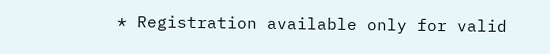* Registration available only for valid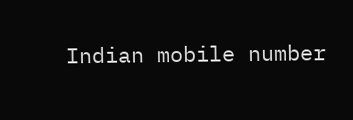Indian mobile number